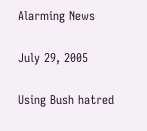Alarming News

July 29, 2005

Using Bush hatred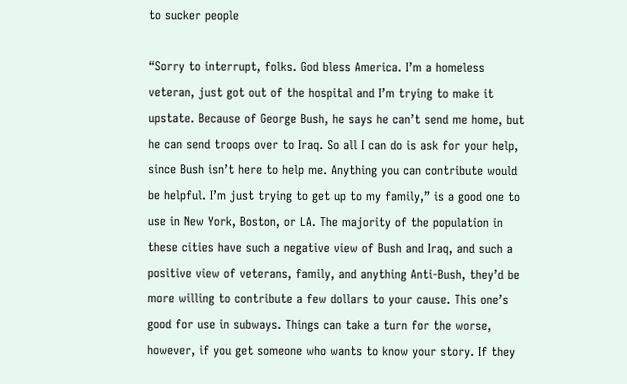to sucker people

“Sorry to interrupt, folks. God bless America. I’m a homeless veteran, just got out of the hospital and I’m trying to make it upstate. Because of George Bush, he says he can’t send me home, but he can send troops over to Iraq. So all I can do is ask for your help, since Bush isn’t here to help me. Anything you can contribute would be helpful. I’m just trying to get up to my family,” is a good one to use in New York, Boston, or LA. The majority of the population in these cities have such a negative view of Bush and Iraq, and such a positive view of veterans, family, and anything Anti-Bush, they’d be more willing to contribute a few dollars to your cause. This one’s good for use in subways. Things can take a turn for the worse, however, if you get someone who wants to know your story. If they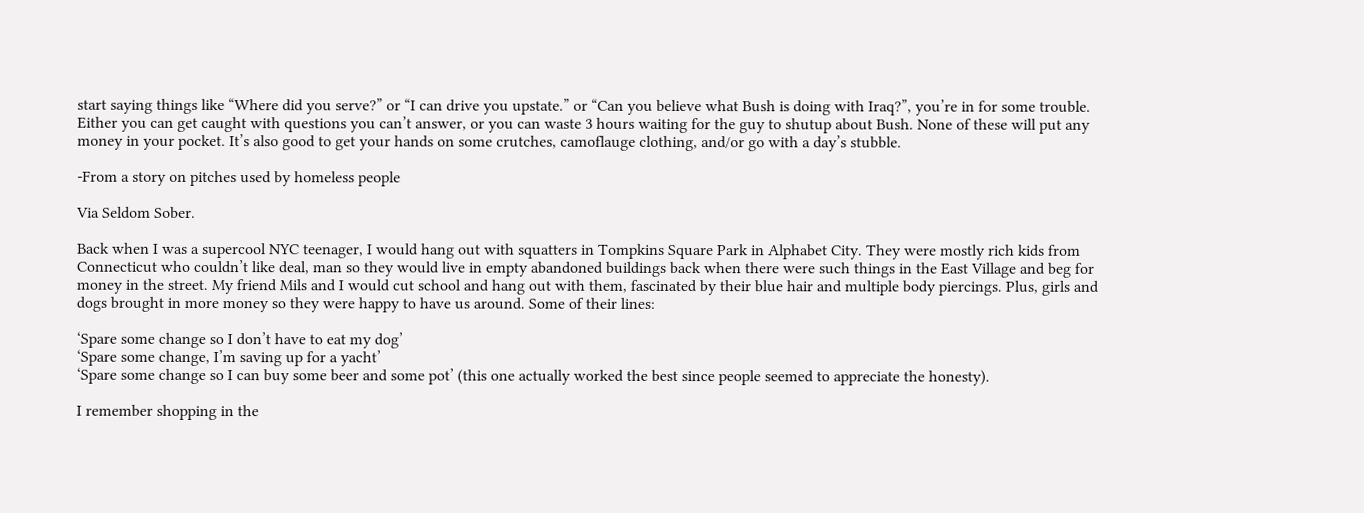start saying things like “Where did you serve?” or “I can drive you upstate.” or “Can you believe what Bush is doing with Iraq?”, you’re in for some trouble. Either you can get caught with questions you can’t answer, or you can waste 3 hours waiting for the guy to shutup about Bush. None of these will put any money in your pocket. It’s also good to get your hands on some crutches, camoflauge clothing, and/or go with a day’s stubble.

-From a story on pitches used by homeless people

Via Seldom Sober.

Back when I was a supercool NYC teenager, I would hang out with squatters in Tompkins Square Park in Alphabet City. They were mostly rich kids from Connecticut who couldn’t like deal, man so they would live in empty abandoned buildings back when there were such things in the East Village and beg for money in the street. My friend Mils and I would cut school and hang out with them, fascinated by their blue hair and multiple body piercings. Plus, girls and dogs brought in more money so they were happy to have us around. Some of their lines:

‘Spare some change so I don’t have to eat my dog’
‘Spare some change, I’m saving up for a yacht’
‘Spare some change so I can buy some beer and some pot’ (this one actually worked the best since people seemed to appreciate the honesty).

I remember shopping in the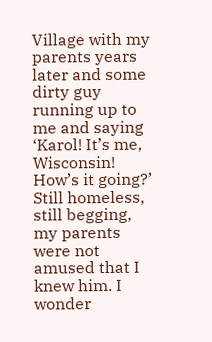Village with my parents years later and some dirty guy running up to me and saying ‘Karol! It’s me, Wisconsin! How’s it going?’ Still homeless, still begging, my parents were not amused that I knew him. I wonder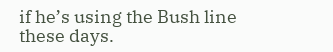if he’s using the Bush line these days.